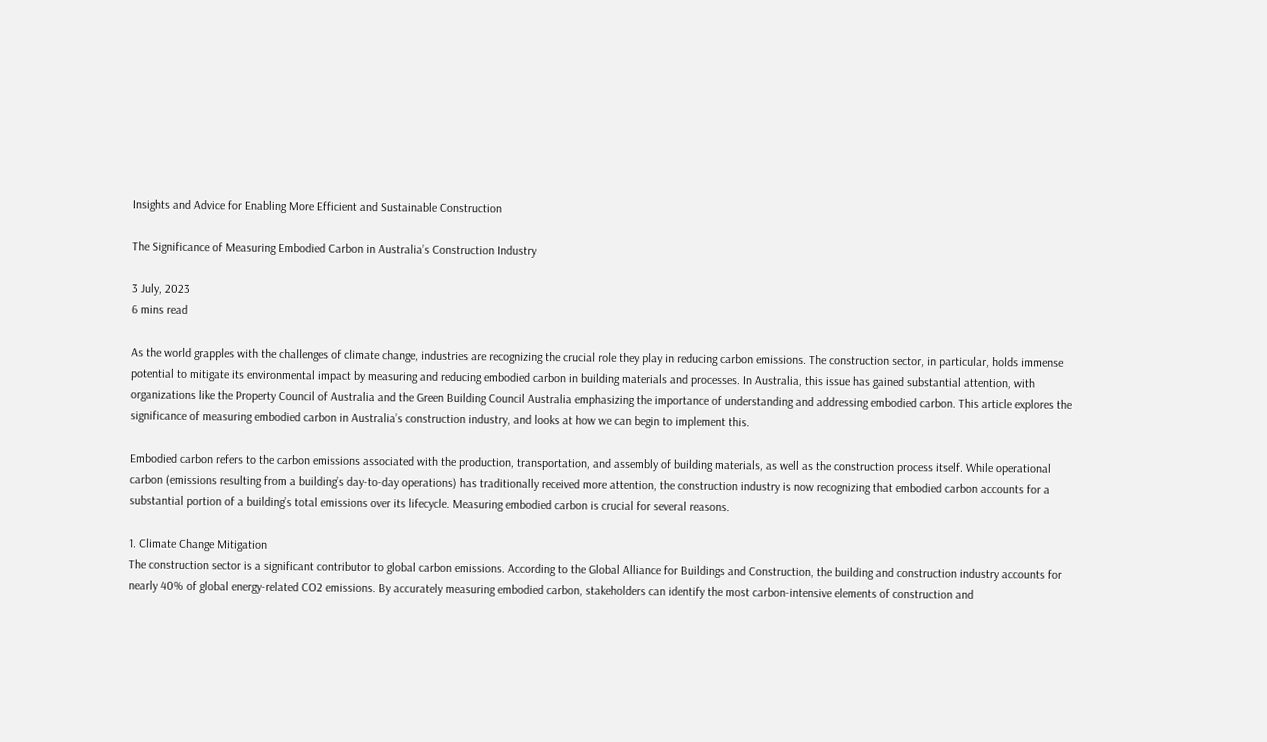Insights and Advice for Enabling More Efficient and Sustainable Construction

The Significance of Measuring Embodied Carbon in Australia’s Construction Industry

3 July, 2023
6 mins read

As the world grapples with the challenges of climate change, industries are recognizing the crucial role they play in reducing carbon emissions. The construction sector, in particular, holds immense potential to mitigate its environmental impact by measuring and reducing embodied carbon in building materials and processes. In Australia, this issue has gained substantial attention, with organizations like the Property Council of Australia and the Green Building Council Australia emphasizing the importance of understanding and addressing embodied carbon. This article explores the significance of measuring embodied carbon in Australia’s construction industry, and looks at how we can begin to implement this.

Embodied carbon refers to the carbon emissions associated with the production, transportation, and assembly of building materials, as well as the construction process itself. While operational carbon (emissions resulting from a building’s day-to-day operations) has traditionally received more attention, the construction industry is now recognizing that embodied carbon accounts for a substantial portion of a building’s total emissions over its lifecycle. Measuring embodied carbon is crucial for several reasons.

1. Climate Change Mitigation
The construction sector is a significant contributor to global carbon emissions. According to the Global Alliance for Buildings and Construction, the building and construction industry accounts for nearly 40% of global energy-related CO2 emissions. By accurately measuring embodied carbon, stakeholders can identify the most carbon-intensive elements of construction and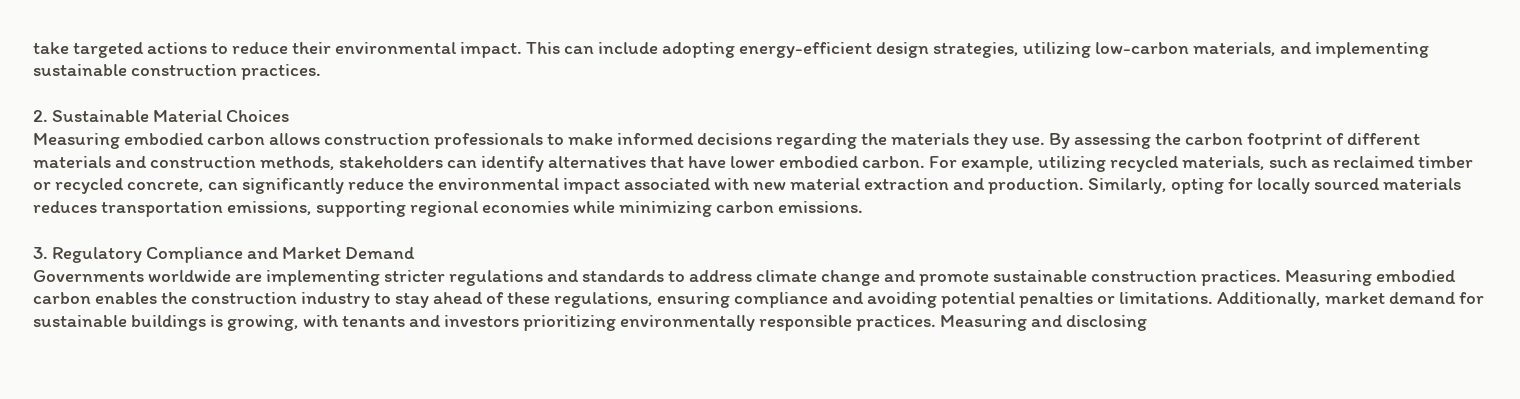take targeted actions to reduce their environmental impact. This can include adopting energy-efficient design strategies, utilizing low-carbon materials, and implementing sustainable construction practices.

2. Sustainable Material Choices
Measuring embodied carbon allows construction professionals to make informed decisions regarding the materials they use. By assessing the carbon footprint of different materials and construction methods, stakeholders can identify alternatives that have lower embodied carbon. For example, utilizing recycled materials, such as reclaimed timber or recycled concrete, can significantly reduce the environmental impact associated with new material extraction and production. Similarly, opting for locally sourced materials reduces transportation emissions, supporting regional economies while minimizing carbon emissions.

3. Regulatory Compliance and Market Demand
Governments worldwide are implementing stricter regulations and standards to address climate change and promote sustainable construction practices. Measuring embodied carbon enables the construction industry to stay ahead of these regulations, ensuring compliance and avoiding potential penalties or limitations. Additionally, market demand for sustainable buildings is growing, with tenants and investors prioritizing environmentally responsible practices. Measuring and disclosing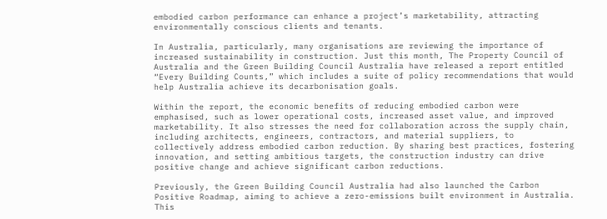embodied carbon performance can enhance a project’s marketability, attracting environmentally conscious clients and tenants.

In Australia, particularly, many organisations are reviewing the importance of increased sustainability in construction. Just this month, The Property Council of Australia and the Green Building Council Australia have released a report entitled “Every Building Counts,” which includes a suite of policy recommendations that would help Australia achieve its decarbonisation goals.

Within the report, the economic benefits of reducing embodied carbon were emphasised, such as lower operational costs, increased asset value, and improved marketability. It also stresses the need for collaboration across the supply chain, including architects, engineers, contractors, and material suppliers, to collectively address embodied carbon reduction. By sharing best practices, fostering innovation, and setting ambitious targets, the construction industry can drive positive change and achieve significant carbon reductions.

Previously, the Green Building Council Australia had also launched the Carbon Positive Roadmap, aiming to achieve a zero-emissions built environment in Australia. This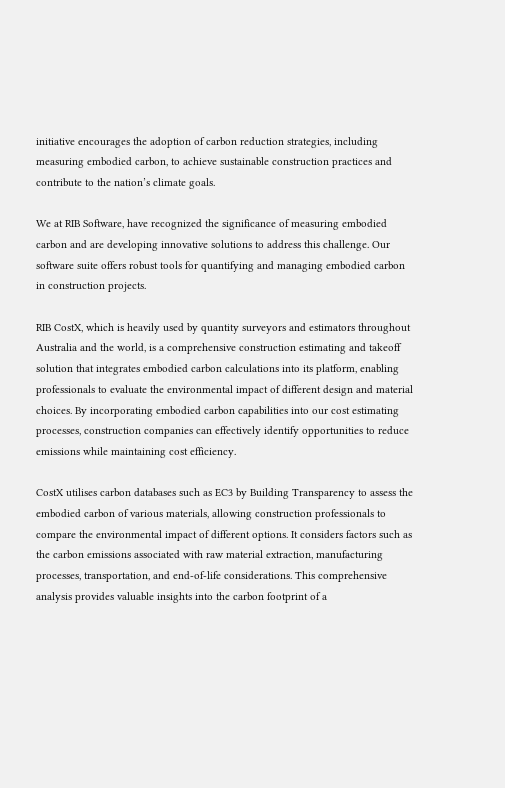initiative encourages the adoption of carbon reduction strategies, including measuring embodied carbon, to achieve sustainable construction practices and contribute to the nation’s climate goals.

We at RIB Software, have recognized the significance of measuring embodied carbon and are developing innovative solutions to address this challenge. Our software suite offers robust tools for quantifying and managing embodied carbon in construction projects.

RIB CostX, which is heavily used by quantity surveyors and estimators throughout Australia and the world, is a comprehensive construction estimating and takeoff solution that integrates embodied carbon calculations into its platform, enabling professionals to evaluate the environmental impact of different design and material choices. By incorporating embodied carbon capabilities into our cost estimating processes, construction companies can effectively identify opportunities to reduce emissions while maintaining cost efficiency.

CostX utilises carbon databases such as EC3 by Building Transparency to assess the embodied carbon of various materials, allowing construction professionals to compare the environmental impact of different options. It considers factors such as the carbon emissions associated with raw material extraction, manufacturing processes, transportation, and end-of-life considerations. This comprehensive analysis provides valuable insights into the carbon footprint of a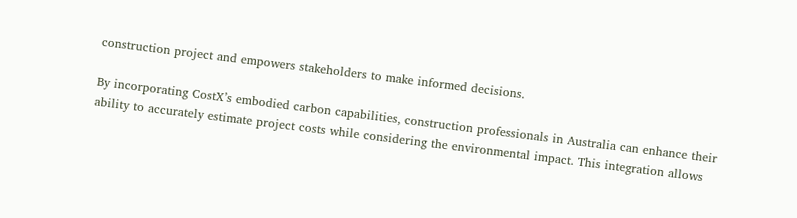construction project and empowers stakeholders to make informed decisions.

By incorporating CostX’s embodied carbon capabilities, construction professionals in Australia can enhance their ability to accurately estimate project costs while considering the environmental impact. This integration allows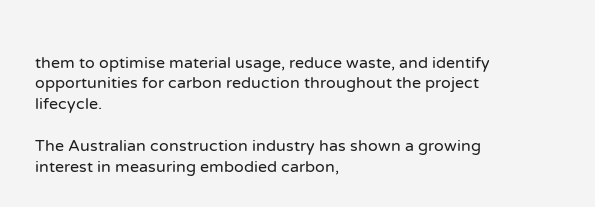them to optimise material usage, reduce waste, and identify opportunities for carbon reduction throughout the project lifecycle.

The Australian construction industry has shown a growing interest in measuring embodied carbon,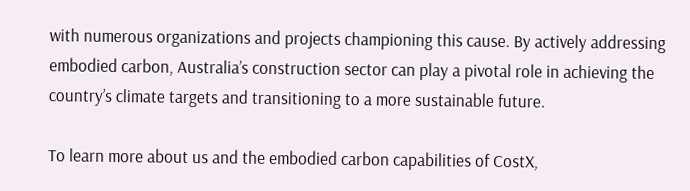with numerous organizations and projects championing this cause. By actively addressing embodied carbon, Australia’s construction sector can play a pivotal role in achieving the country’s climate targets and transitioning to a more sustainable future.

To learn more about us and the embodied carbon capabilities of CostX,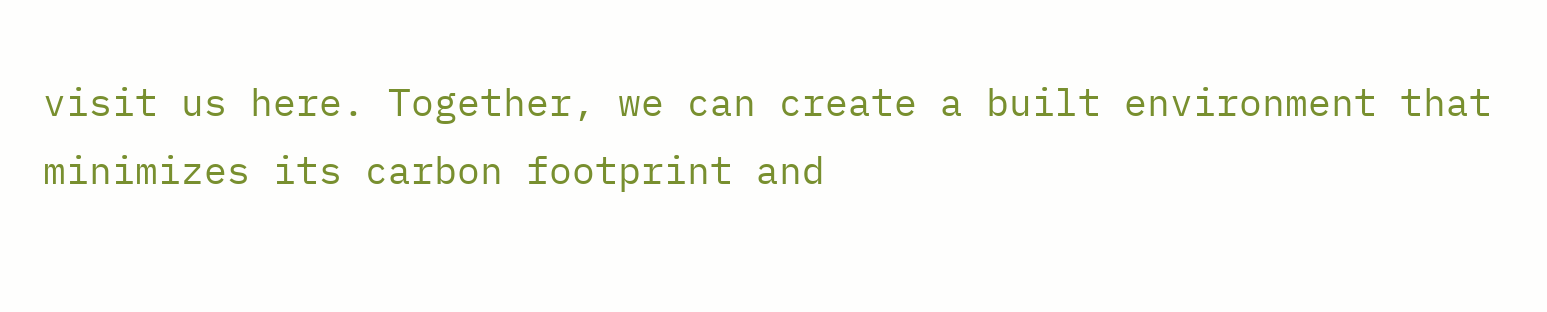visit us here. Together, we can create a built environment that minimizes its carbon footprint and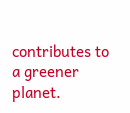contributes to a greener planet.